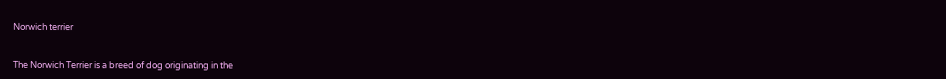Norwich terrier


The Norwich Terrier is a breed of dog originating in the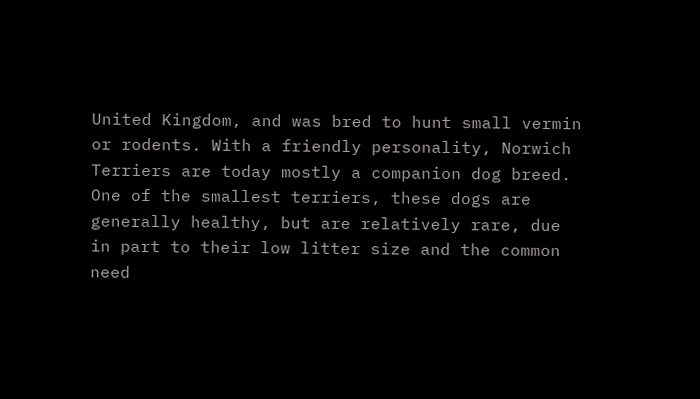United Kingdom, and was bred to hunt small vermin or rodents. With a friendly personality, Norwich Terriers are today mostly a companion dog breed. One of the smallest terriers, these dogs are generally healthy, but are relatively rare, due in part to their low litter size and the common need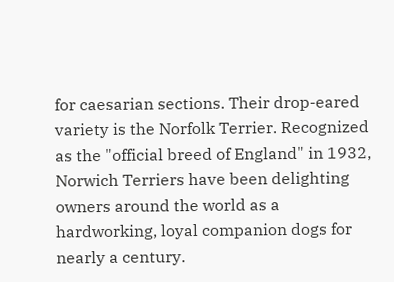for caesarian sections. Their drop-eared variety is the Norfolk Terrier. Recognized as the "official breed of England" in 1932, Norwich Terriers have been delighting owners around the world as a hardworking, loyal companion dogs for nearly a century.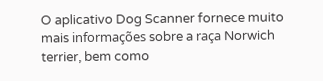O aplicativo Dog Scanner fornece muito mais informações sobre a raça Norwich terrier, bem como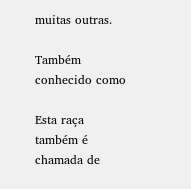muitas outras.

Também conhecido como

Esta raça também é chamada de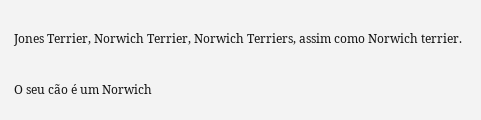Jones Terrier, Norwich Terrier, Norwich Terriers, assim como Norwich terrier.

O seu cão é um Norwich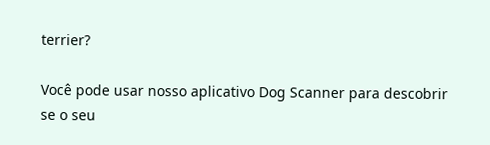terrier?

Você pode usar nosso aplicativo Dog Scanner para descobrir se o seu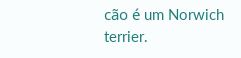cão é um Norwich terrier.